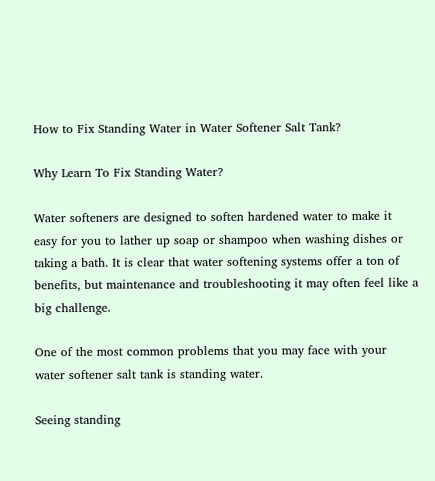How to Fix Standing Water in Water Softener Salt Tank?

Why Learn To Fix Standing Water?

Water softeners are designed to soften hardened water to make it easy for you to lather up soap or shampoo when washing dishes or taking a bath. It is clear that water softening systems offer a ton of benefits, but maintenance and troubleshooting it may often feel like a big challenge.

One of the most common problems that you may face with your water softener salt tank is standing water.

Seeing standing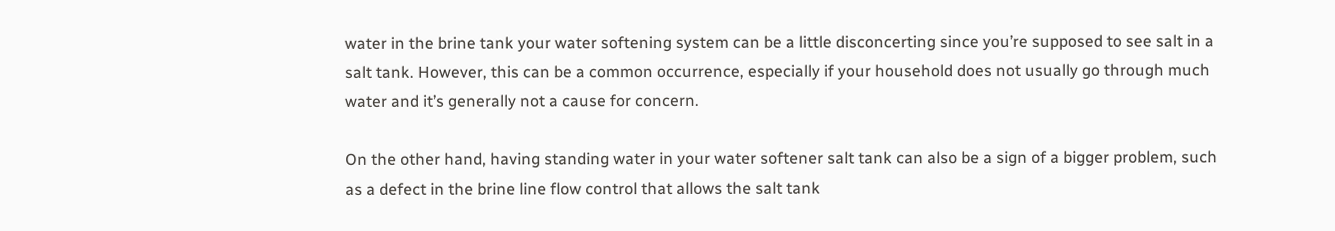water in the brine tank your water softening system can be a little disconcerting since you’re supposed to see salt in a salt tank. However, this can be a common occurrence, especially if your household does not usually go through much water and it’s generally not a cause for concern.

On the other hand, having standing water in your water softener salt tank can also be a sign of a bigger problem, such as a defect in the brine line flow control that allows the salt tank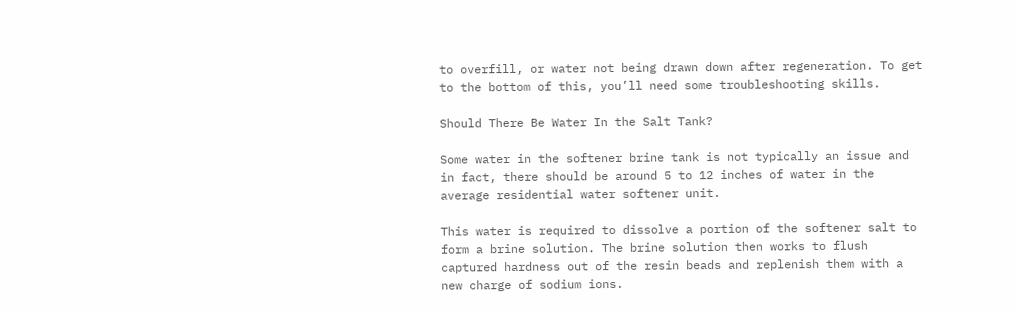to overfill, or water not being drawn down after regeneration. To get to the bottom of this, you’ll need some troubleshooting skills.

Should There Be Water In the Salt Tank?

Some water in the softener brine tank is not typically an issue and in fact, there should be around 5 to 12 inches of water in the average residential water softener unit.

This water is required to dissolve a portion of the softener salt to form a brine solution. The brine solution then works to flush captured hardness out of the resin beads and replenish them with a new charge of sodium ions.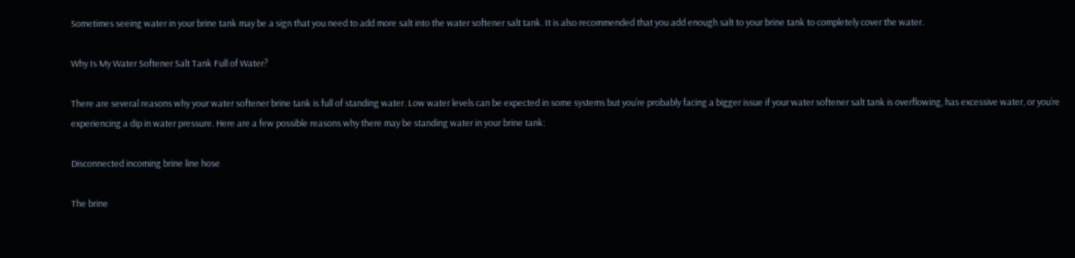Sometimes seeing water in your brine tank may be a sign that you need to add more salt into the water softener salt tank. It is also recommended that you add enough salt to your brine tank to completely cover the water.

Why Is My Water Softener Salt Tank Full of Water?

There are several reasons why your water softener brine tank is full of standing water. Low water levels can be expected in some systems but you’re probably facing a bigger issue if your water softener salt tank is overflowing, has excessive water, or you’re experiencing a dip in water pressure. Here are a few possible reasons why there may be standing water in your brine tank:

Disconnected incoming brine line hose

The brine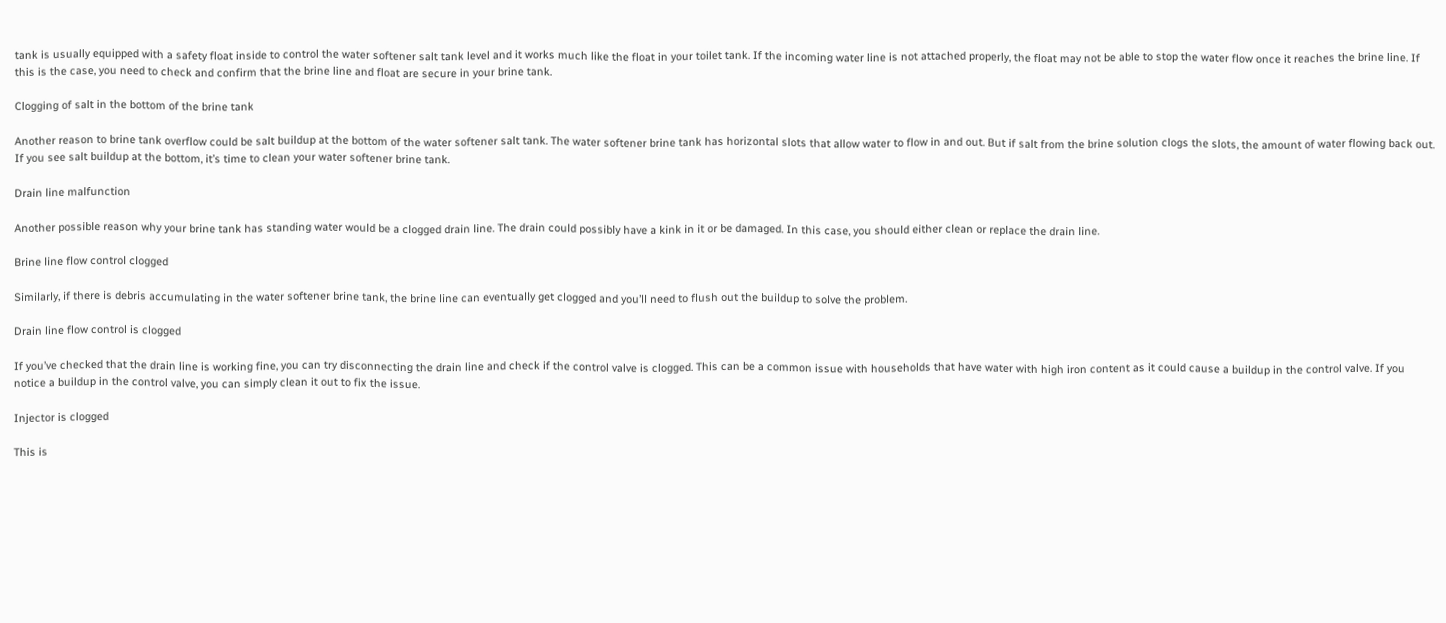tank is usually equipped with a safety float inside to control the water softener salt tank level and it works much like the float in your toilet tank. If the incoming water line is not attached properly, the float may not be able to stop the water flow once it reaches the brine line. If this is the case, you need to check and confirm that the brine line and float are secure in your brine tank.

Clogging of salt in the bottom of the brine tank

Another reason to brine tank overflow could be salt buildup at the bottom of the water softener salt tank. The water softener brine tank has horizontal slots that allow water to flow in and out. But if salt from the brine solution clogs the slots, the amount of water flowing back out. If you see salt buildup at the bottom, it’s time to clean your water softener brine tank.

Drain line malfunction

Another possible reason why your brine tank has standing water would be a clogged drain line. The drain could possibly have a kink in it or be damaged. In this case, you should either clean or replace the drain line.

Brine line flow control clogged

Similarly, if there is debris accumulating in the water softener brine tank, the brine line can eventually get clogged and you’ll need to flush out the buildup to solve the problem.

Drain line flow control is clogged

If you’ve checked that the drain line is working fine, you can try disconnecting the drain line and check if the control valve is clogged. This can be a common issue with households that have water with high iron content as it could cause a buildup in the control valve. If you notice a buildup in the control valve, you can simply clean it out to fix the issue.

Injector is clogged

This is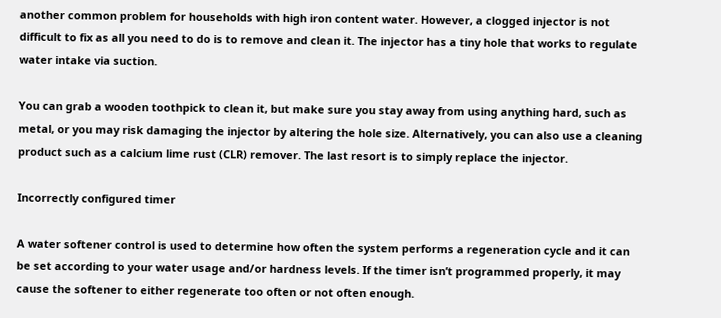another common problem for households with high iron content water. However, a clogged injector is not difficult to fix as all you need to do is to remove and clean it. The injector has a tiny hole that works to regulate water intake via suction.

You can grab a wooden toothpick to clean it, but make sure you stay away from using anything hard, such as metal, or you may risk damaging the injector by altering the hole size. Alternatively, you can also use a cleaning product such as a calcium lime rust (CLR) remover. The last resort is to simply replace the injector.

Incorrectly configured timer

A water softener control is used to determine how often the system performs a regeneration cycle and it can be set according to your water usage and/or hardness levels. If the timer isn’t programmed properly, it may cause the softener to either regenerate too often or not often enough.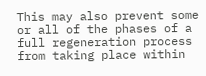This may also prevent some or all of the phases of a full regeneration process from taking place within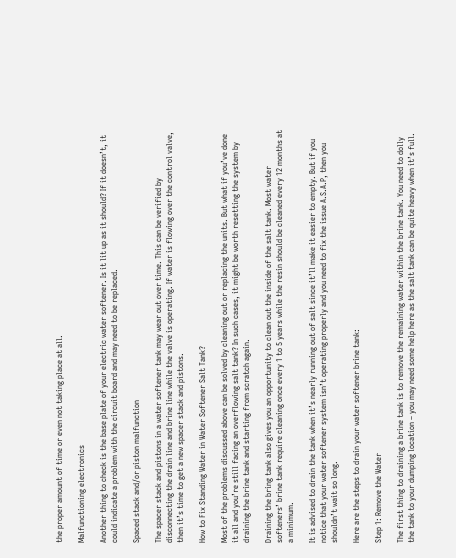the proper amount of time or even not taking place at all.

Malfunctioning electronics

Another thing to check is the base plate of your electric water softener. Is it lit up as it should? If it doesn’t, it could indicate a problem with the circuit board and may need to be replaced.

Spaced stack and/or piston malfunction

The spacer stack and pistons in a water softener tank may wear out over time. This can be verified by disconnecting the drain line and brine line while the valve is operating. If water is flowing over the control valve, then it’s time to get a new spacer stack and pistons.

How to Fix Standing Water in Water Softener Salt Tank?

Most of the problems discussed above can be solved by cleaning out or replacing the units. But what if you’ve done it all and you’re still facing an overflowing salt tank? In such cases, it might be worth resetting the system by draining the brine tank and starting from scratch again.

Draining the bring tank also gives you an opportunity to clean out the inside of the salt tank. Most water softeners’ brine tank require cleaning once every 1 to 5 years while the resin should be cleaned every 12 months at a minimum.

It is advised to drain the tank when it’s nearly running out of salt since it’ll make it easier to empty. But if you notice that your water softener system isn’t operating properly and you need to fix the issue A.S.A.P, then you shouldn’t wait so long.

Here are the steps to drain your water softener brine tank:

Step 1: Remove the Water

The first thing to draining a brine tank is to remove the remaining water within the brine tank. You need to dolly the tank to your dumping location – you may need some help here as the salt tank can be quite heavy when it’s full.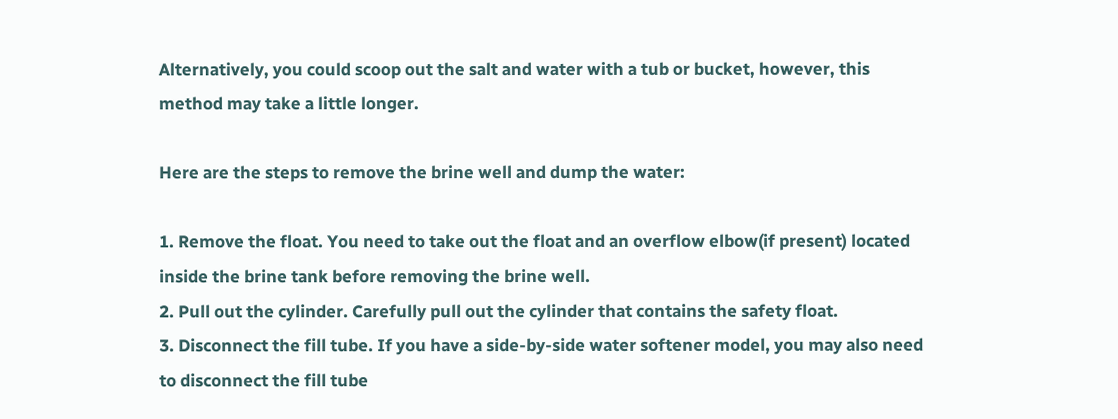Alternatively, you could scoop out the salt and water with a tub or bucket, however, this method may take a little longer.

Here are the steps to remove the brine well and dump the water:

1. Remove the float. You need to take out the float and an overflow elbow(if present) located inside the brine tank before removing the brine well.
2. Pull out the cylinder. Carefully pull out the cylinder that contains the safety float.
3. Disconnect the fill tube. If you have a side-by-side water softener model, you may also need to disconnect the fill tube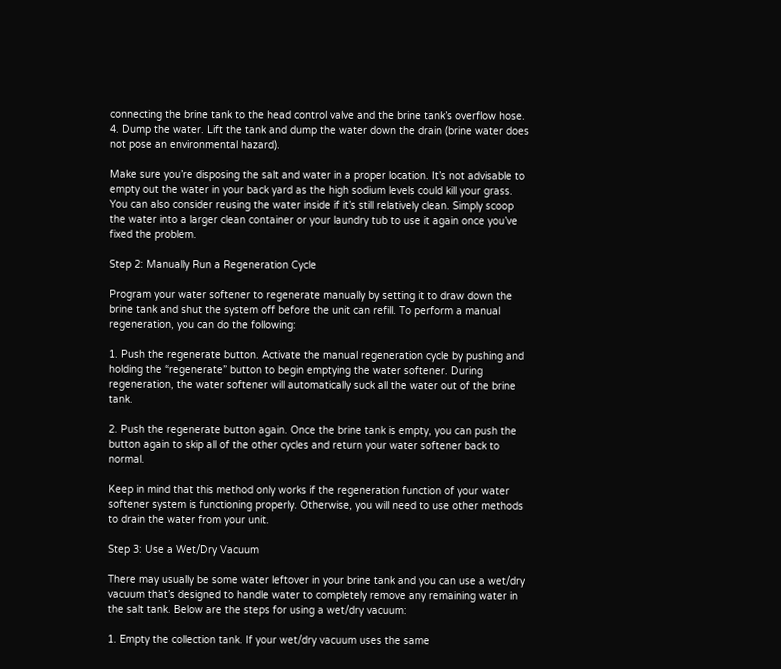connecting the brine tank to the head control valve and the brine tank’s overflow hose.
4. Dump the water. Lift the tank and dump the water down the drain (brine water does not pose an environmental hazard).

Make sure you’re disposing the salt and water in a proper location. It’s not advisable to empty out the water in your back yard as the high sodium levels could kill your grass. You can also consider reusing the water inside if it’s still relatively clean. Simply scoop the water into a larger clean container or your laundry tub to use it again once you’ve fixed the problem.

Step 2: Manually Run a Regeneration Cycle

Program your water softener to regenerate manually by setting it to draw down the brine tank and shut the system off before the unit can refill. To perform a manual regeneration, you can do the following:

1. Push the regenerate button. Activate the manual regeneration cycle by pushing and holding the “regenerate” button to begin emptying the water softener. During regeneration, the water softener will automatically suck all the water out of the brine tank.

2. Push the regenerate button again. Once the brine tank is empty, you can push the button again to skip all of the other cycles and return your water softener back to normal.

Keep in mind that this method only works if the regeneration function of your water softener system is functioning properly. Otherwise, you will need to use other methods to drain the water from your unit.

Step 3: Use a Wet/Dry Vacuum

There may usually be some water leftover in your brine tank and you can use a wet/dry vacuum that’s designed to handle water to completely remove any remaining water in the salt tank. Below are the steps for using a wet/dry vacuum:

1. Empty the collection tank. If your wet/dry vacuum uses the same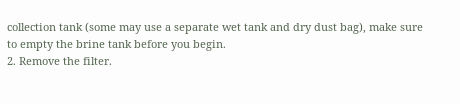collection tank (some may use a separate wet tank and dry dust bag), make sure to empty the brine tank before you begin.
2. Remove the filter.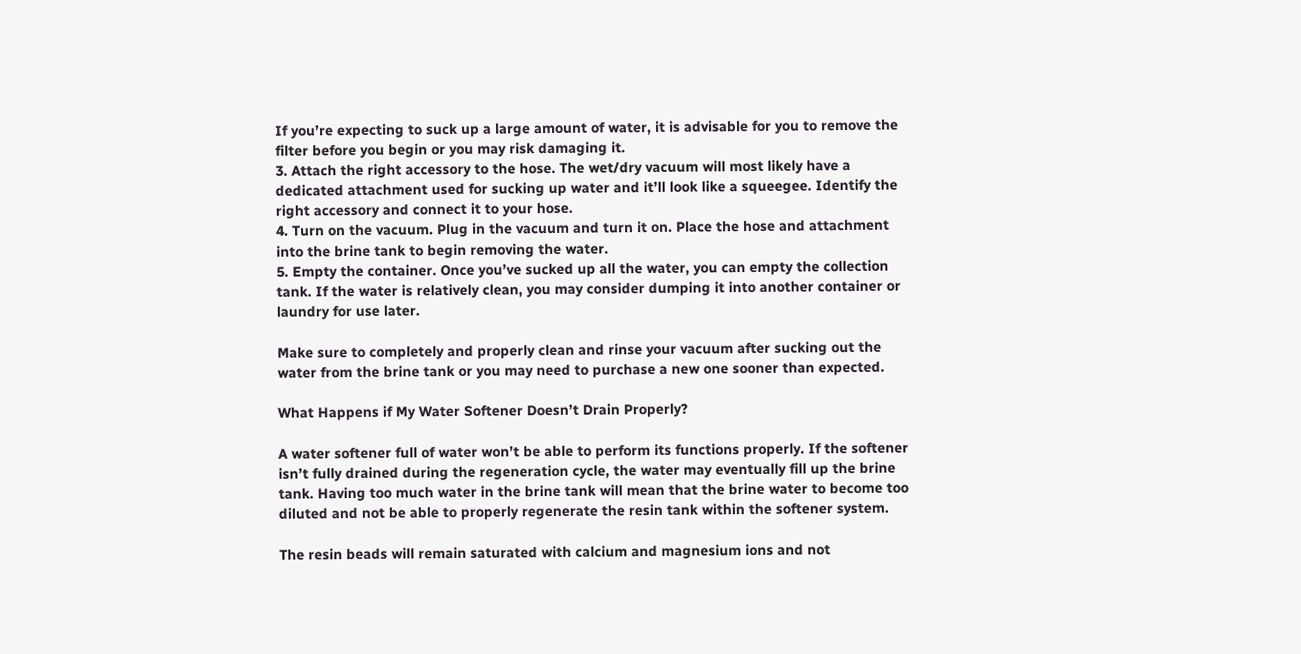If you’re expecting to suck up a large amount of water, it is advisable for you to remove the filter before you begin or you may risk damaging it.
3. Attach the right accessory to the hose. The wet/dry vacuum will most likely have a dedicated attachment used for sucking up water and it’ll look like a squeegee. Identify the right accessory and connect it to your hose.
4. Turn on the vacuum. Plug in the vacuum and turn it on. Place the hose and attachment into the brine tank to begin removing the water.
5. Empty the container. Once you’ve sucked up all the water, you can empty the collection tank. If the water is relatively clean, you may consider dumping it into another container or laundry for use later.

Make sure to completely and properly clean and rinse your vacuum after sucking out the water from the brine tank or you may need to purchase a new one sooner than expected.

What Happens if My Water Softener Doesn’t Drain Properly?

A water softener full of water won’t be able to perform its functions properly. If the softener isn’t fully drained during the regeneration cycle, the water may eventually fill up the brine tank. Having too much water in the brine tank will mean that the brine water to become too diluted and not be able to properly regenerate the resin tank within the softener system.

The resin beads will remain saturated with calcium and magnesium ions and not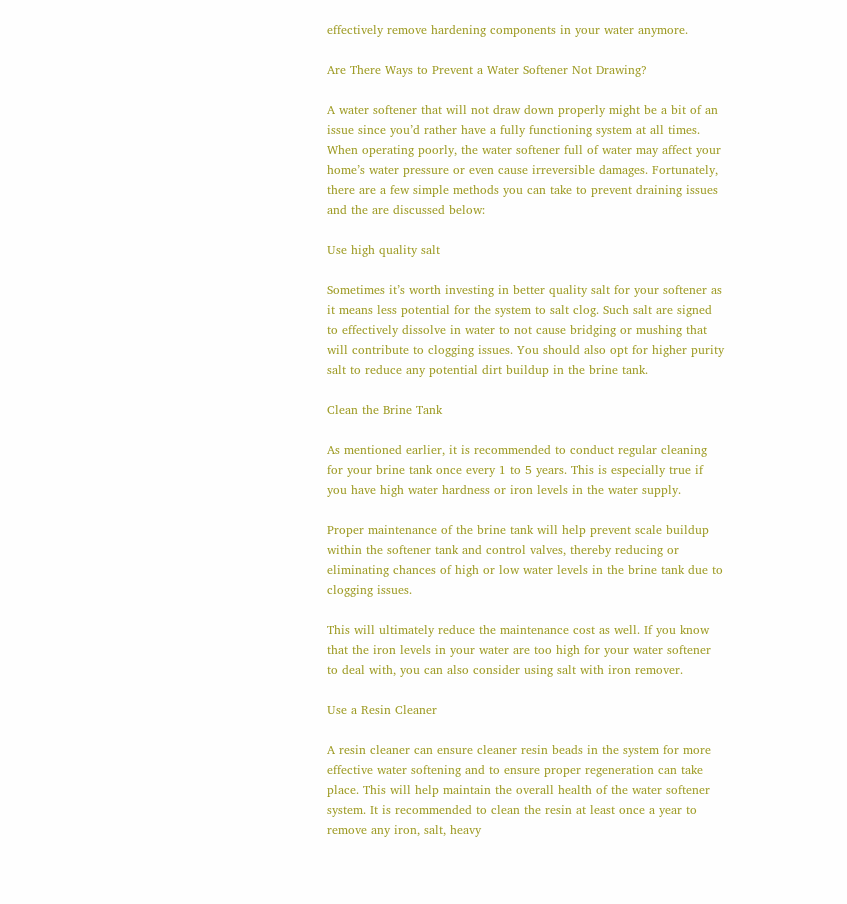effectively remove hardening components in your water anymore.

Are There Ways to Prevent a Water Softener Not Drawing?

A water softener that will not draw down properly might be a bit of an issue since you’d rather have a fully functioning system at all times. When operating poorly, the water softener full of water may affect your home’s water pressure or even cause irreversible damages. Fortunately, there are a few simple methods you can take to prevent draining issues and the are discussed below:

Use high quality salt

Sometimes it’s worth investing in better quality salt for your softener as it means less potential for the system to salt clog. Such salt are signed to effectively dissolve in water to not cause bridging or mushing that will contribute to clogging issues. You should also opt for higher purity salt to reduce any potential dirt buildup in the brine tank.

Clean the Brine Tank

As mentioned earlier, it is recommended to conduct regular cleaning for your brine tank once every 1 to 5 years. This is especially true if you have high water hardness or iron levels in the water supply.

Proper maintenance of the brine tank will help prevent scale buildup within the softener tank and control valves, thereby reducing or eliminating chances of high or low water levels in the brine tank due to clogging issues.

This will ultimately reduce the maintenance cost as well. If you know that the iron levels in your water are too high for your water softener to deal with, you can also consider using salt with iron remover.

Use a Resin Cleaner

A resin cleaner can ensure cleaner resin beads in the system for more effective water softening and to ensure proper regeneration can take place. This will help maintain the overall health of the water softener system. It is recommended to clean the resin at least once a year to remove any iron, salt, heavy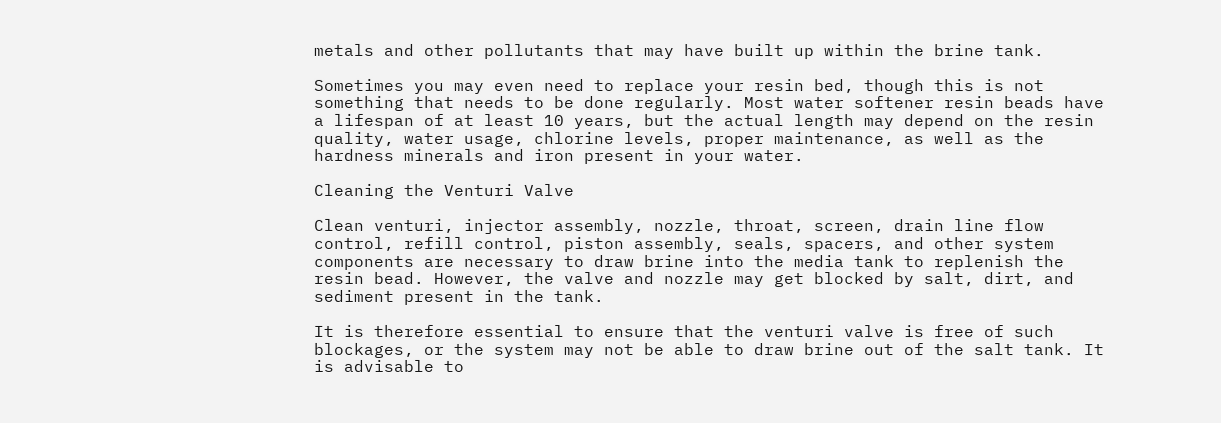metals and other pollutants that may have built up within the brine tank.

Sometimes you may even need to replace your resin bed, though this is not something that needs to be done regularly. Most water softener resin beads have a lifespan of at least 10 years, but the actual length may depend on the resin quality, water usage, chlorine levels, proper maintenance, as well as the hardness minerals and iron present in your water.

Cleaning the Venturi Valve

Clean venturi, injector assembly, nozzle, throat, screen, drain line flow control, refill control, piston assembly, seals, spacers, and other system components are necessary to draw brine into the media tank to replenish the resin bead. However, the valve and nozzle may get blocked by salt, dirt, and sediment present in the tank.

It is therefore essential to ensure that the venturi valve is free of such blockages, or the system may not be able to draw brine out of the salt tank. It is advisable to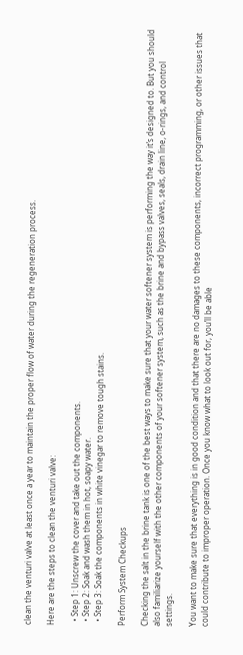clean the venturi valve at least once a year to maintain the proper flow of water during the regeneration process.

Here are the steps to clean the venturi valve:

  • Step 1: Unscrew the cover and take out the components.
  • Step 2: Soak and wash them in hot, soapy water.
  • Step 3: Soak the components in white vinegar to remove tough stains.

Perform System Checkups

Checking the salt in the brine tank is one of the best ways to make sure that your water softener system is performing the way it’s designed to. But you should also familiarize yourself with the other components of your softener system, such as the brine and bypass valves, seals, drain line, o-rings, and control settings.

You want to make sure that everything is in good condition and that there are no damages to these components, incorrect programming, or other issues that could contribute to improper operation. Once you know what to look out for, you’ll be able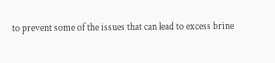to prevent some of the issues that can lead to excess brine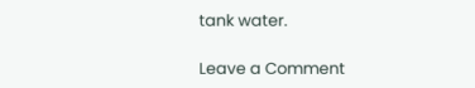tank water.

Leave a Comment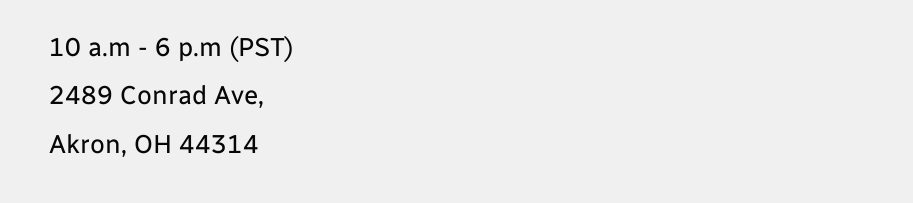10 a.m - 6 p.m (PST)
2489 Conrad Ave,
Akron, OH 44314